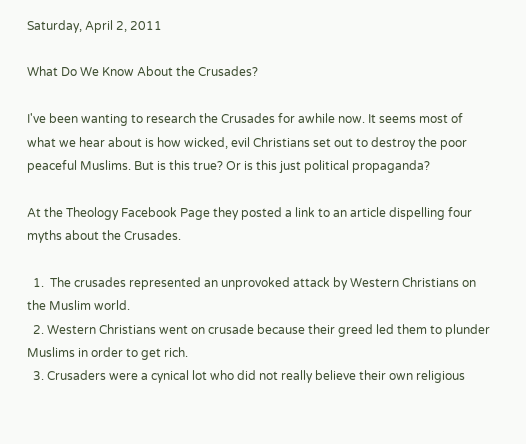Saturday, April 2, 2011

What Do We Know About the Crusades?

I've been wanting to research the Crusades for awhile now. It seems most of what we hear about is how wicked, evil Christians set out to destroy the poor peaceful Muslims. But is this true? Or is this just political propaganda?

At the Theology Facebook Page they posted a link to an article dispelling four myths about the Crusades.

  1.  The crusades represented an unprovoked attack by Western Christians on the Muslim world.
  2. Western Christians went on crusade because their greed led them to plunder Muslims in order to get rich.
  3. Crusaders were a cynical lot who did not really believe their own religious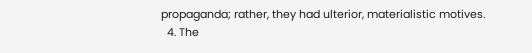propaganda; rather, they had ulterior, materialistic motives.
  4. The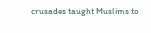crusades taught Muslims to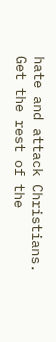hate and attack Christians.
Get the rest of the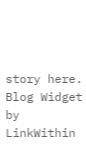story here.
Blog Widget by LinkWithin